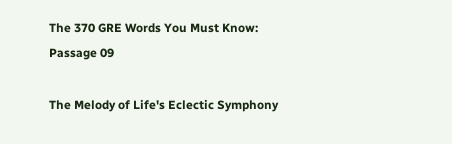The 370 GRE Words You Must Know: Passage 09

The Melody of Life's Eclectic Symphony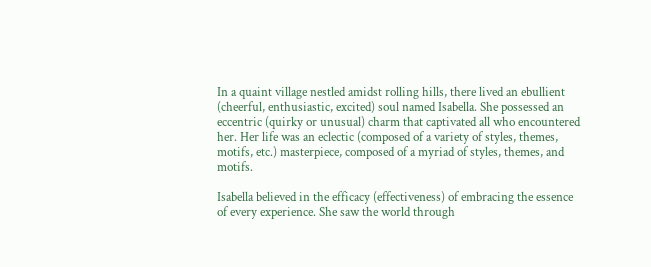In a quaint village nestled amidst rolling hills, there lived an ebullient (cheerful, enthusiastic, excited) soul named Isabella. She possessed an eccentric (quirky or unusual) charm that captivated all who encountered her. Her life was an eclectic (composed of a variety of styles, themes, motifs, etc.) masterpiece, composed of a myriad of styles, themes, and motifs.

Isabella believed in the efficacy (effectiveness) of embracing the essence of every experience. She saw the world through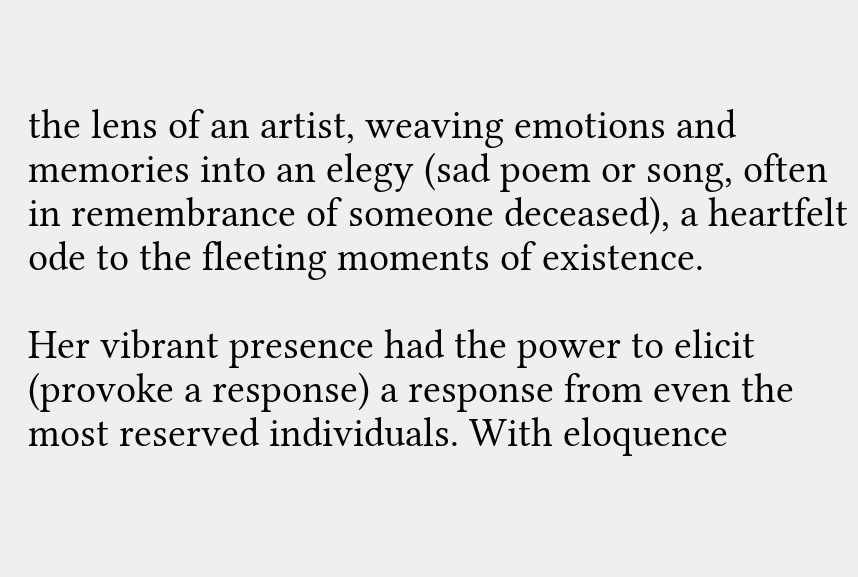the lens of an artist, weaving emotions and memories into an elegy (sad poem or song, often in remembrance of someone deceased), a heartfelt ode to the fleeting moments of existence.

Her vibrant presence had the power to elicit (provoke a response) a response from even the most reserved individuals. With eloquence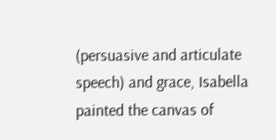(persuasive and articulate speech) and grace, Isabella painted the canvas of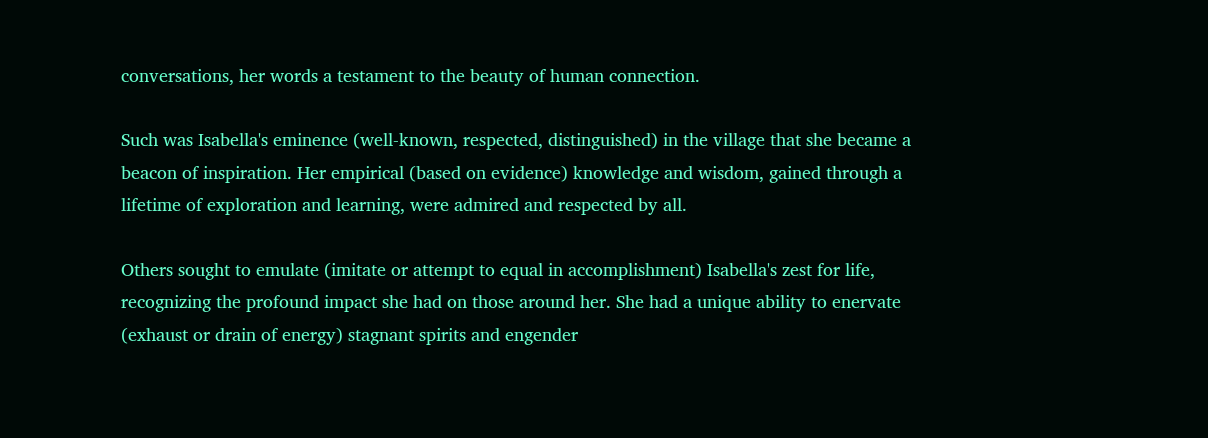conversations, her words a testament to the beauty of human connection.

Such was Isabella's eminence (well-known, respected, distinguished) in the village that she became a beacon of inspiration. Her empirical (based on evidence) knowledge and wisdom, gained through a lifetime of exploration and learning, were admired and respected by all.

Others sought to emulate (imitate or attempt to equal in accomplishment) Isabella's zest for life, recognizing the profound impact she had on those around her. She had a unique ability to enervate (exhaust or drain of energy) stagnant spirits and engender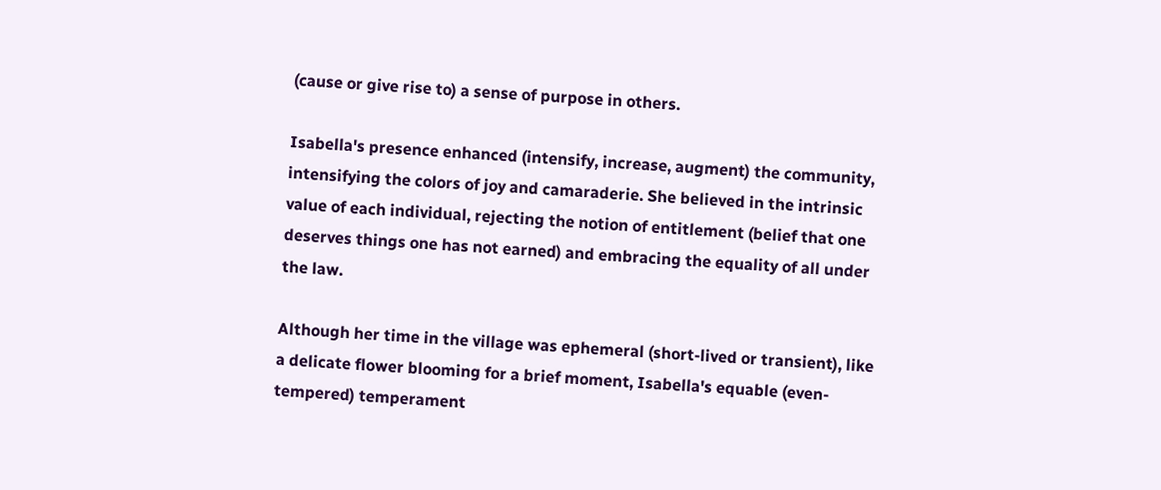(cause or give rise to) a sense of purpose in others.

Isabella's presence enhanced (intensify, increase, augment) the community, intensifying the colors of joy and camaraderie. She believed in the intrinsic value of each individual, rejecting the notion of entitlement (belief that one deserves things one has not earned) and embracing the equality of all under the law.

Although her time in the village was ephemeral (short-lived or transient), like a delicate flower blooming for a brief moment, Isabella's equable (even-tempered) temperament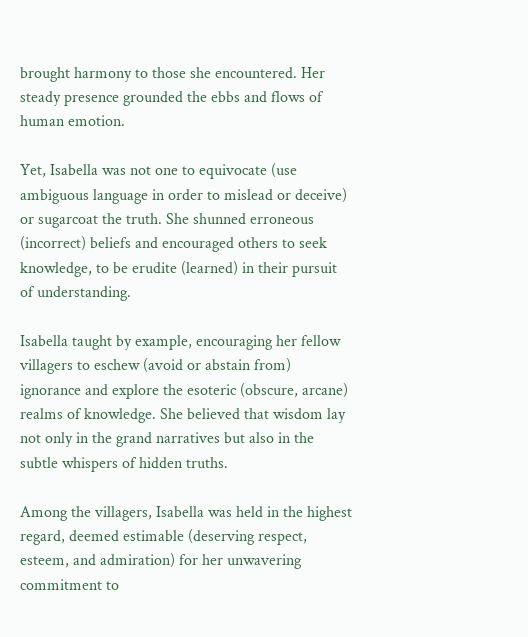brought harmony to those she encountered. Her steady presence grounded the ebbs and flows of human emotion.

Yet, Isabella was not one to equivocate (use ambiguous language in order to mislead or deceive) or sugarcoat the truth. She shunned erroneous (incorrect) beliefs and encouraged others to seek knowledge, to be erudite (learned) in their pursuit of understanding.

Isabella taught by example, encouraging her fellow villagers to eschew (avoid or abstain from) ignorance and explore the esoteric (obscure, arcane) realms of knowledge. She believed that wisdom lay not only in the grand narratives but also in the subtle whispers of hidden truths.

Among the villagers, Isabella was held in the highest regard, deemed estimable (deserving respect, esteem, and admiration) for her unwavering commitment to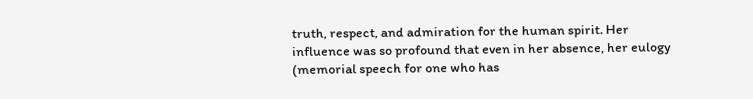truth, respect, and admiration for the human spirit. Her influence was so profound that even in her absence, her eulogy (memorial speech for one who has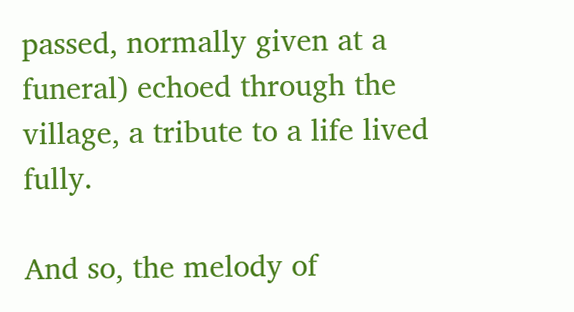passed, normally given at a funeral) echoed through the village, a tribute to a life lived fully.

And so, the melody of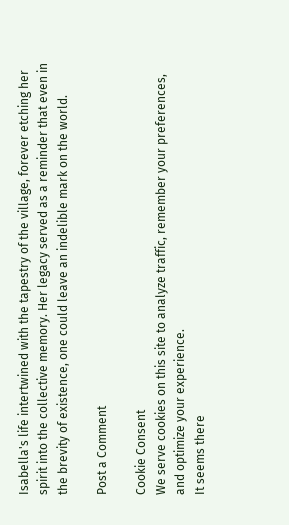Isabella's life intertwined with the tapestry of the village, forever etching her spirit into the collective memory. Her legacy served as a reminder that even in the brevity of existence, one could leave an indelible mark on the world.

Post a Comment

Cookie Consent
We serve cookies on this site to analyze traffic, remember your preferences, and optimize your experience.
It seems there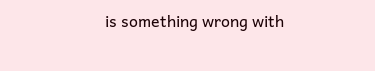is something wrong with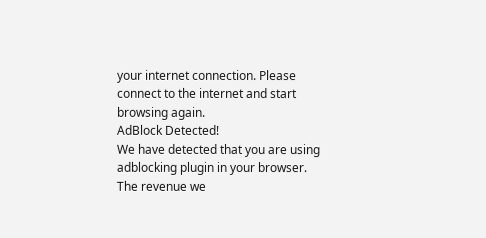your internet connection. Please connect to the internet and start browsing again.
AdBlock Detected!
We have detected that you are using adblocking plugin in your browser.
The revenue we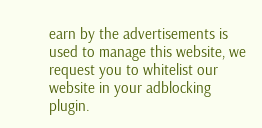earn by the advertisements is used to manage this website, we request you to whitelist our website in your adblocking plugin.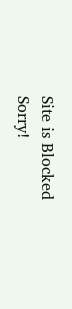Site is Blocked
Sorry!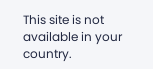This site is not available in your country.